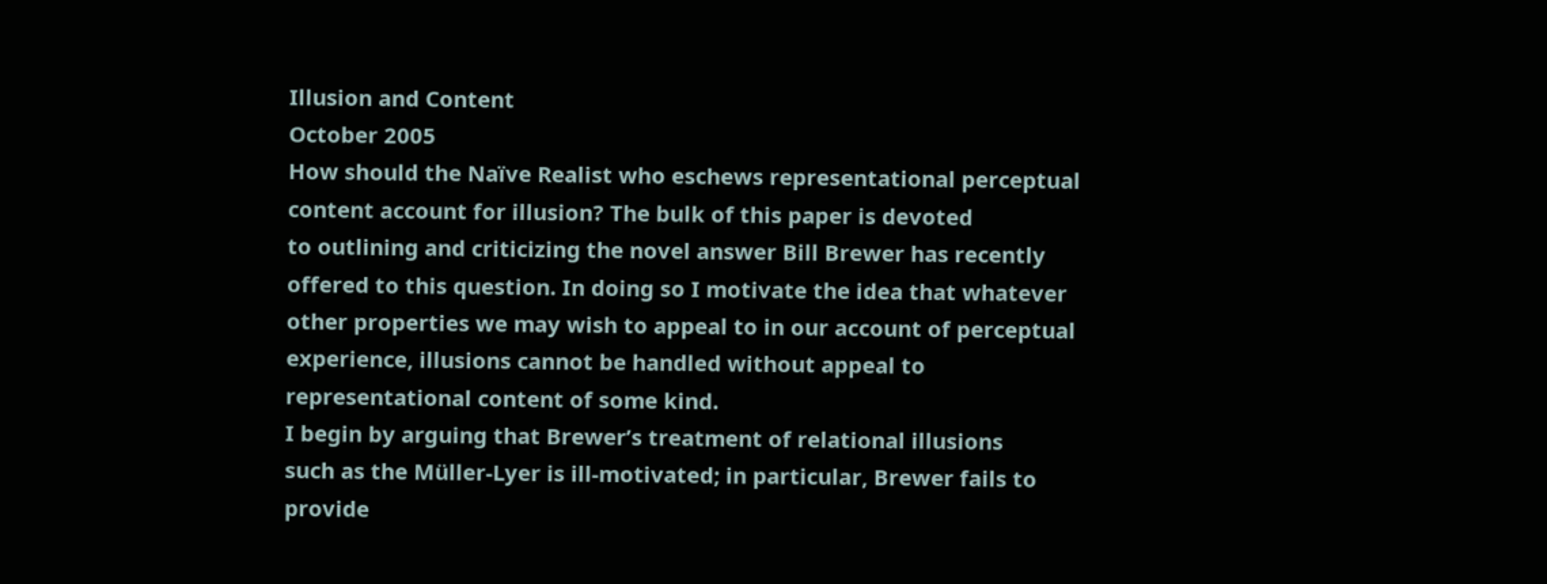Illusion and Content
October 2005
How should the Naı̈ve Realist who eschews representational perceptual content account for illusion? The bulk of this paper is devoted
to outlining and criticizing the novel answer Bill Brewer has recently
offered to this question. In doing so I motivate the idea that whatever
other properties we may wish to appeal to in our account of perceptual
experience, illusions cannot be handled without appeal to representational content of some kind.
I begin by arguing that Brewer’s treatment of relational illusions
such as the Müller-Lyer is ill-motivated; in particular, Brewer fails to
provide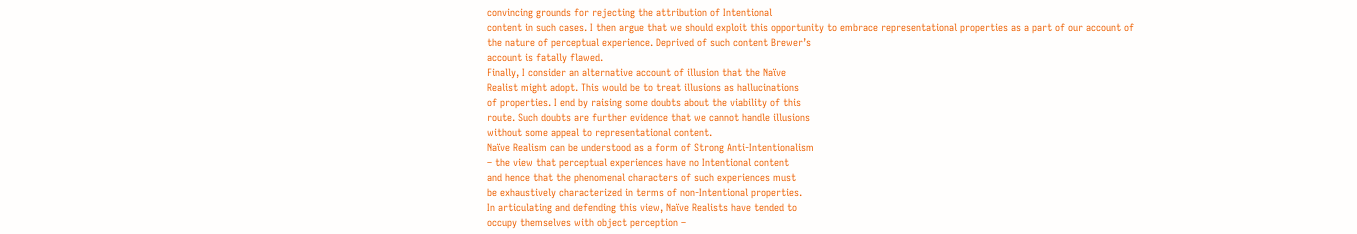convincing grounds for rejecting the attribution of Intentional
content in such cases. I then argue that we should exploit this opportunity to embrace representational properties as a part of our account of
the nature of perceptual experience. Deprived of such content Brewer’s
account is fatally flawed.
Finally, I consider an alternative account of illusion that the Naı̈ve
Realist might adopt. This would be to treat illusions as hallucinations
of properties. I end by raising some doubts about the viability of this
route. Such doubts are further evidence that we cannot handle illusions
without some appeal to representational content.
Naı̈ve Realism can be understood as a form of Strong Anti-Intentionalism
– the view that perceptual experiences have no Intentional content
and hence that the phenomenal characters of such experiences must
be exhaustively characterized in terms of non-Intentional properties.
In articulating and defending this view, Naı̈ve Realists have tended to
occupy themselves with object perception –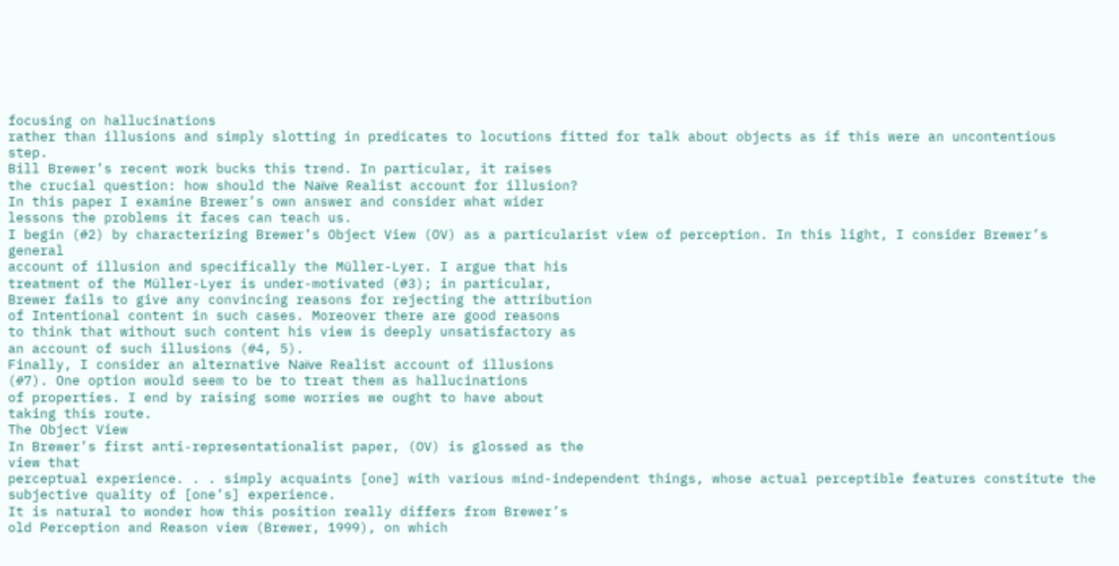focusing on hallucinations
rather than illusions and simply slotting in predicates to locutions fitted for talk about objects as if this were an uncontentious step.
Bill Brewer’s recent work bucks this trend. In particular, it raises
the crucial question: how should the Naı̈ve Realist account for illusion?
In this paper I examine Brewer’s own answer and consider what wider
lessons the problems it faces can teach us.
I begin (#2) by characterizing Brewer’s Object View (OV) as a particularist view of perception. In this light, I consider Brewer’s general
account of illusion and specifically the Müller-Lyer. I argue that his
treatment of the Müller-Lyer is under-motivated (#3); in particular,
Brewer fails to give any convincing reasons for rejecting the attribution
of Intentional content in such cases. Moreover there are good reasons
to think that without such content his view is deeply unsatisfactory as
an account of such illusions (#4, 5).
Finally, I consider an alternative Naı̈ve Realist account of illusions
(#7). One option would seem to be to treat them as hallucinations
of properties. I end by raising some worries we ought to have about
taking this route.
The Object View
In Brewer’s first anti-representationalist paper, (OV) is glossed as the
view that
perceptual experience. . . simply acquaints [one] with various mind-independent things, whose actual perceptible features constitute the subjective quality of [one’s] experience.
It is natural to wonder how this position really differs from Brewer’s
old Perception and Reason view (Brewer, 1999), on which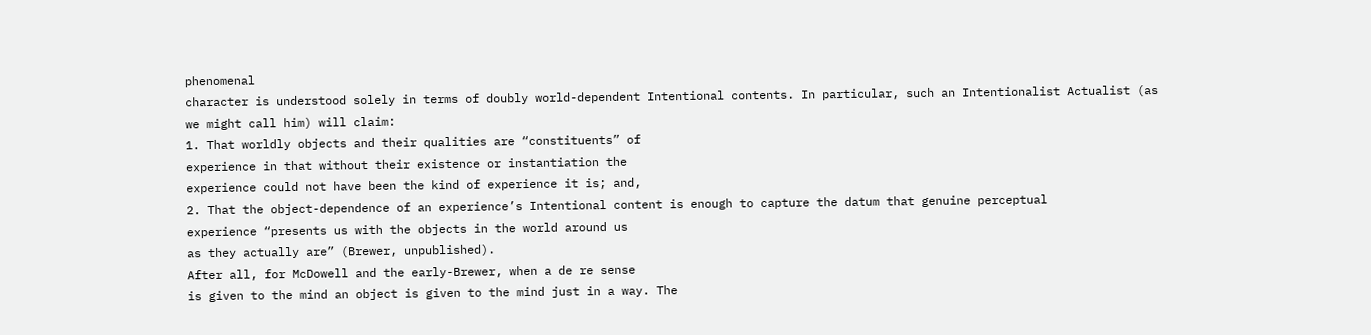phenomenal
character is understood solely in terms of doubly world-dependent Intentional contents. In particular, such an Intentionalist Actualist (as
we might call him) will claim:
1. That worldly objects and their qualities are “constituents” of
experience in that without their existence or instantiation the
experience could not have been the kind of experience it is; and,
2. That the object-dependence of an experience’s Intentional content is enough to capture the datum that genuine perceptual
experience “presents us with the objects in the world around us
as they actually are” (Brewer, unpublished).
After all, for McDowell and the early-Brewer, when a de re sense
is given to the mind an object is given to the mind just in a way. The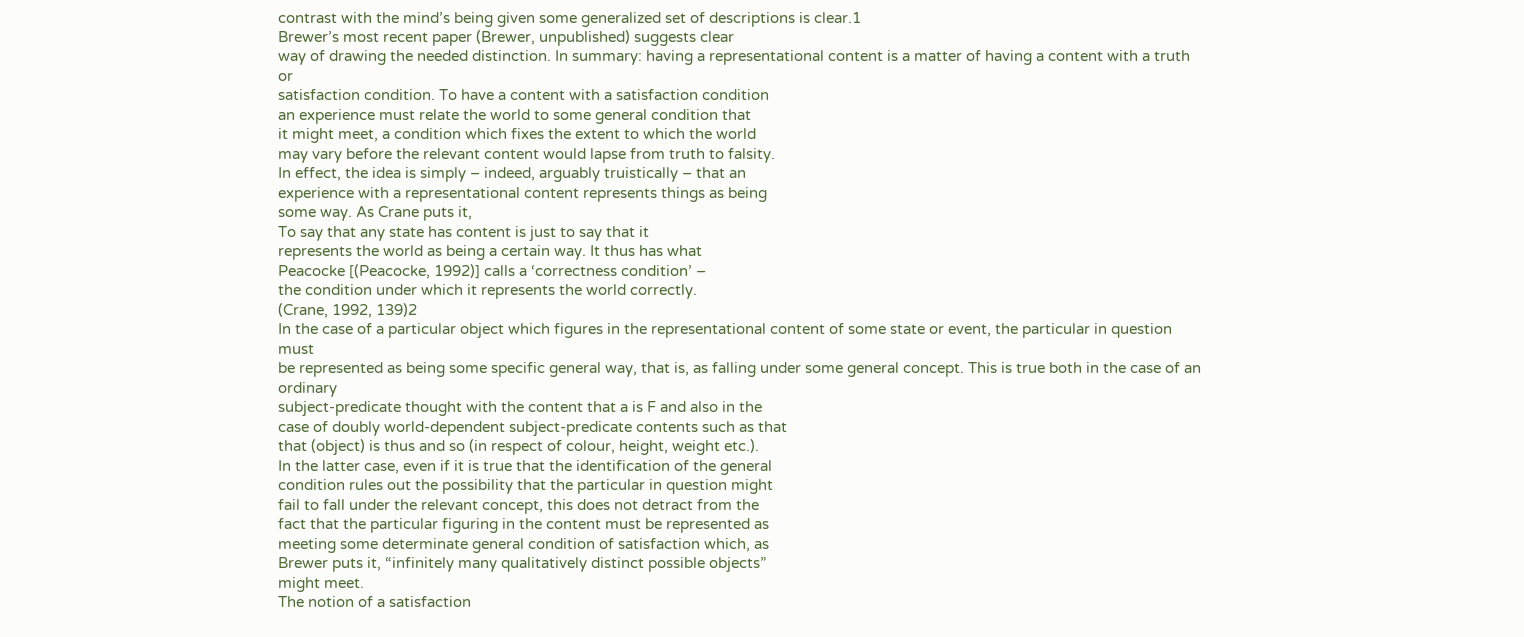contrast with the mind’s being given some generalized set of descriptions is clear.1
Brewer’s most recent paper (Brewer, unpublished) suggests clear
way of drawing the needed distinction. In summary: having a representational content is a matter of having a content with a truth or
satisfaction condition. To have a content with a satisfaction condition
an experience must relate the world to some general condition that
it might meet, a condition which fixes the extent to which the world
may vary before the relevant content would lapse from truth to falsity.
In effect, the idea is simply – indeed, arguably truistically – that an
experience with a representational content represents things as being
some way. As Crane puts it,
To say that any state has content is just to say that it
represents the world as being a certain way. It thus has what
Peacocke [(Peacocke, 1992)] calls a ‘correctness condition’ –
the condition under which it represents the world correctly.
(Crane, 1992, 139)2
In the case of a particular object which figures in the representational content of some state or event, the particular in question must
be represented as being some specific general way, that is, as falling under some general concept. This is true both in the case of an ordinary
subject-predicate thought with the content that a is F and also in the
case of doubly world-dependent subject-predicate contents such as that
that (object) is thus and so (in respect of colour, height, weight etc.).
In the latter case, even if it is true that the identification of the general
condition rules out the possibility that the particular in question might
fail to fall under the relevant concept, this does not detract from the
fact that the particular figuring in the content must be represented as
meeting some determinate general condition of satisfaction which, as
Brewer puts it, “infinitely many qualitatively distinct possible objects”
might meet.
The notion of a satisfaction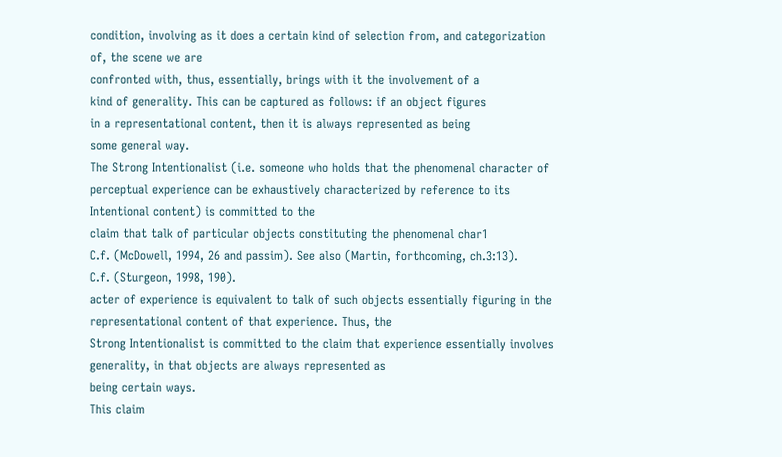condition, involving as it does a certain kind of selection from, and categorization of, the scene we are
confronted with, thus, essentially, brings with it the involvement of a
kind of generality. This can be captured as follows: if an object figures
in a representational content, then it is always represented as being
some general way.
The Strong Intentionalist (i.e. someone who holds that the phenomenal character of perceptual experience can be exhaustively characterized by reference to its Intentional content) is committed to the
claim that talk of particular objects constituting the phenomenal char1
C.f. (McDowell, 1994, 26 and passim). See also (Martin, forthcoming, ch.3:13).
C.f. (Sturgeon, 1998, 190).
acter of experience is equivalent to talk of such objects essentially figuring in the representational content of that experience. Thus, the
Strong Intentionalist is committed to the claim that experience essentially involves generality, in that objects are always represented as
being certain ways.
This claim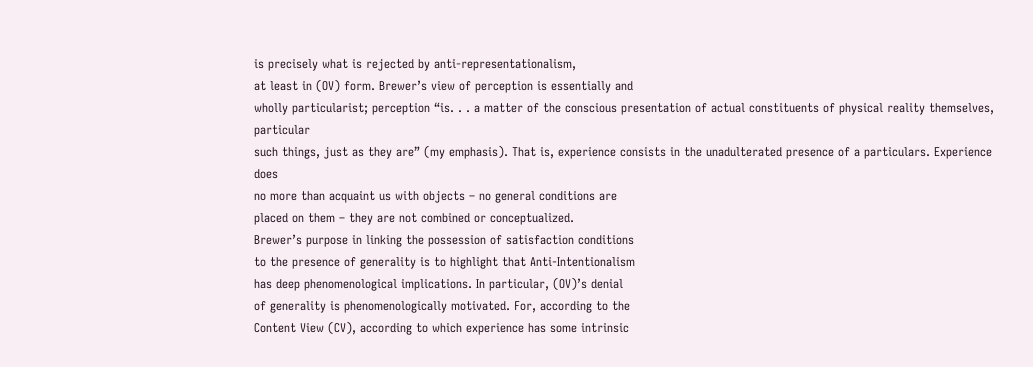is precisely what is rejected by anti-representationalism,
at least in (OV) form. Brewer’s view of perception is essentially and
wholly particularist; perception “is. . . a matter of the conscious presentation of actual constituents of physical reality themselves, particular
such things, just as they are” (my emphasis). That is, experience consists in the unadulterated presence of a particulars. Experience does
no more than acquaint us with objects – no general conditions are
placed on them – they are not combined or conceptualized.
Brewer’s purpose in linking the possession of satisfaction conditions
to the presence of generality is to highlight that Anti-Intentionalism
has deep phenomenological implications. In particular, (OV)’s denial
of generality is phenomenologically motivated. For, according to the
Content View (CV), according to which experience has some intrinsic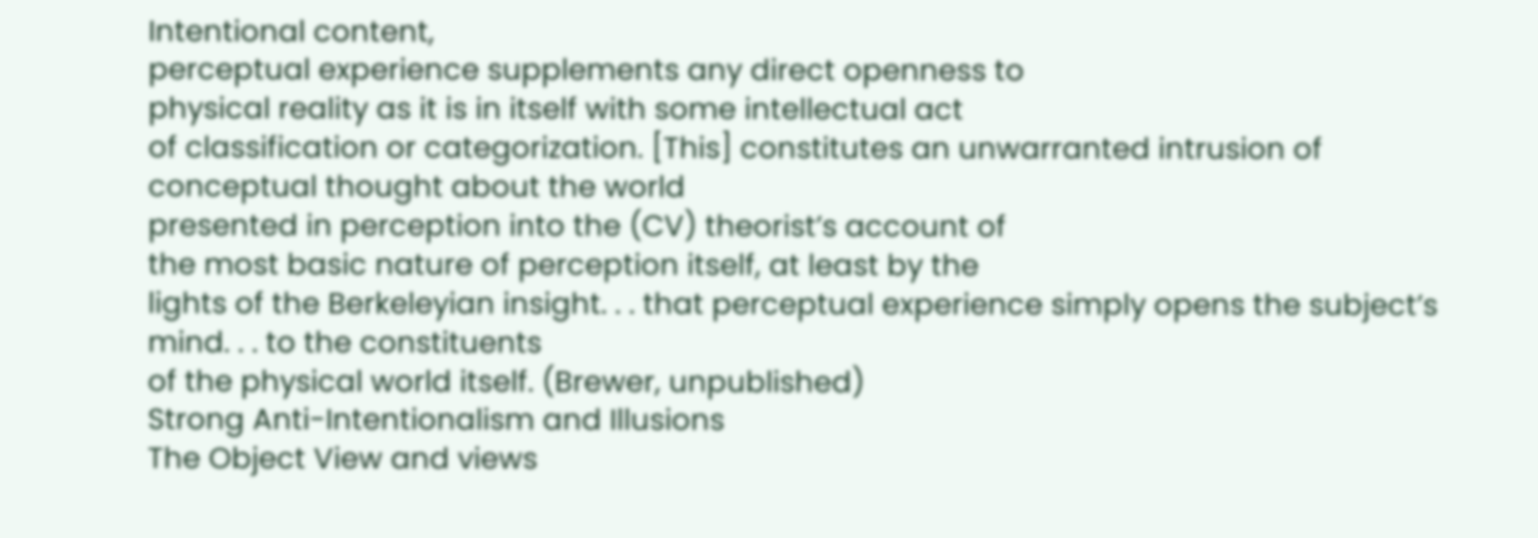Intentional content,
perceptual experience supplements any direct openness to
physical reality as it is in itself with some intellectual act
of classification or categorization. [This] constitutes an unwarranted intrusion of conceptual thought about the world
presented in perception into the (CV) theorist’s account of
the most basic nature of perception itself, at least by the
lights of the Berkeleyian insight. . . that perceptual experience simply opens the subject’s mind. . . to the constituents
of the physical world itself. (Brewer, unpublished)
Strong Anti-Intentionalism and Illusions
The Object View and views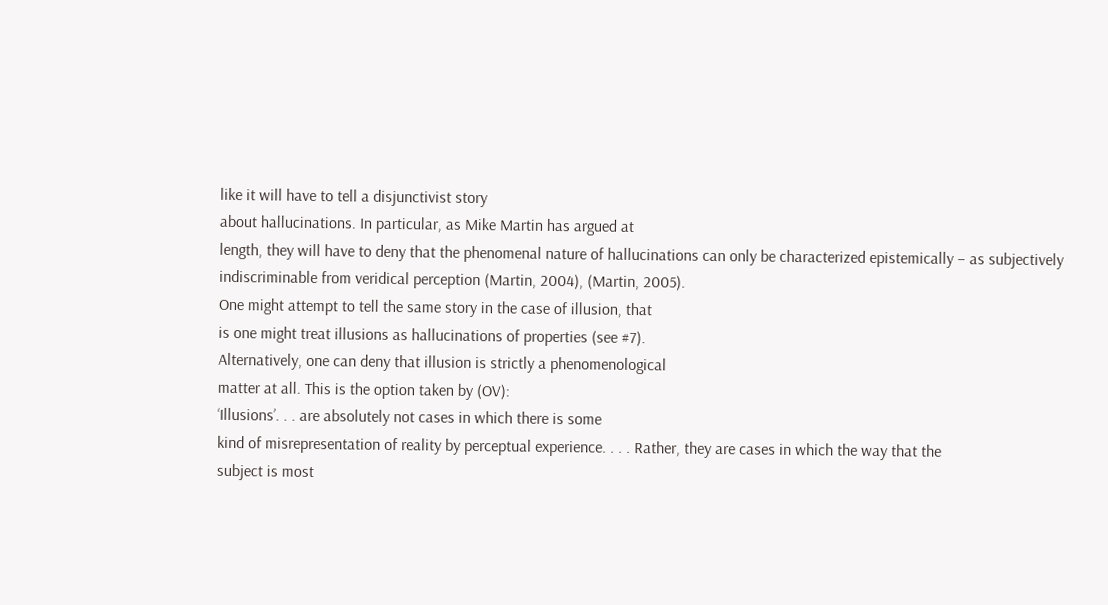like it will have to tell a disjunctivist story
about hallucinations. In particular, as Mike Martin has argued at
length, they will have to deny that the phenomenal nature of hallucinations can only be characterized epistemically – as subjectively indiscriminable from veridical perception (Martin, 2004), (Martin, 2005).
One might attempt to tell the same story in the case of illusion, that
is one might treat illusions as hallucinations of properties (see #7).
Alternatively, one can deny that illusion is strictly a phenomenological
matter at all. This is the option taken by (OV):
‘Illusions’. . . are absolutely not cases in which there is some
kind of misrepresentation of reality by perceptual experience. . . . Rather, they are cases in which the way that the
subject is most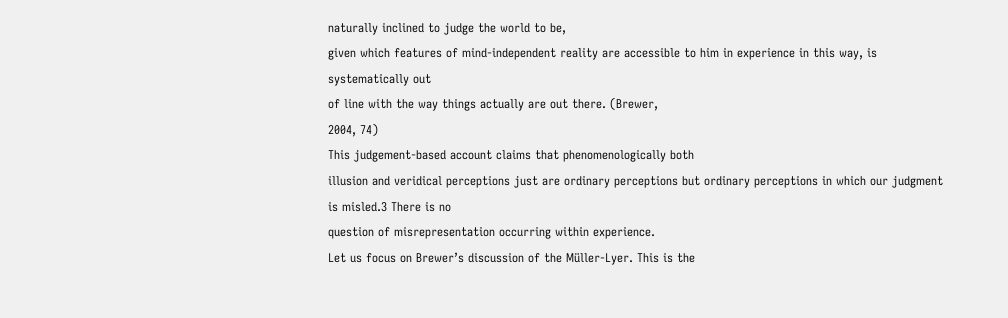naturally inclined to judge the world to be,
given which features of mind-independent reality are accessible to him in experience in this way, is systematically out
of line with the way things actually are out there. (Brewer,
2004, 74)
This judgement-based account claims that phenomenologically both
illusion and veridical perceptions just are ordinary perceptions but ordinary perceptions in which our judgment is misled.3 There is no
question of misrepresentation occurring within experience.
Let us focus on Brewer’s discussion of the Müller-Lyer. This is the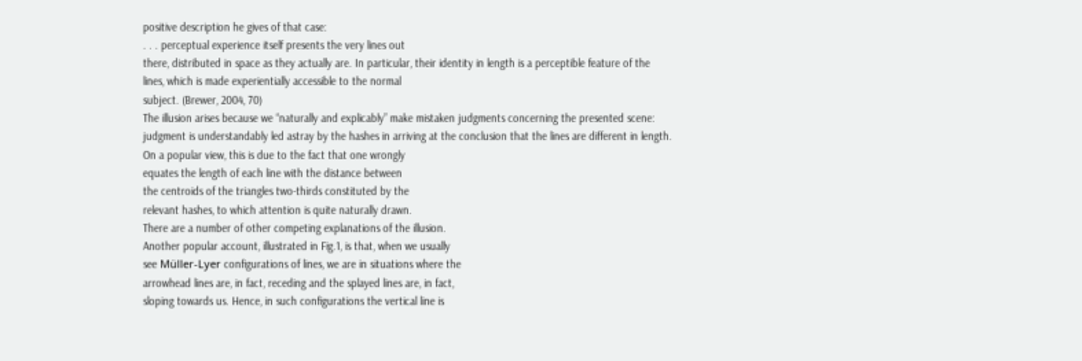positive description he gives of that case:
. . . perceptual experience itself presents the very lines out
there, distributed in space as they actually are. In particular, their identity in length is a perceptible feature of the
lines, which is made experientially accessible to the normal
subject. (Brewer, 2004, 70)
The illusion arises because we “naturally and explicably” make mistaken judgments concerning the presented scene:
judgment is understandably led astray by the hashes in arriving at the conclusion that the lines are different in length.
On a popular view, this is due to the fact that one wrongly
equates the length of each line with the distance between
the centroids of the triangles two-thirds constituted by the
relevant hashes, to which attention is quite naturally drawn.
There are a number of other competing explanations of the illusion.
Another popular account, illustrated in Fig.1, is that, when we usually
see Müller-Lyer configurations of lines, we are in situations where the
arrowhead lines are, in fact, receding and the splayed lines are, in fact,
sloping towards us. Hence, in such configurations the vertical line is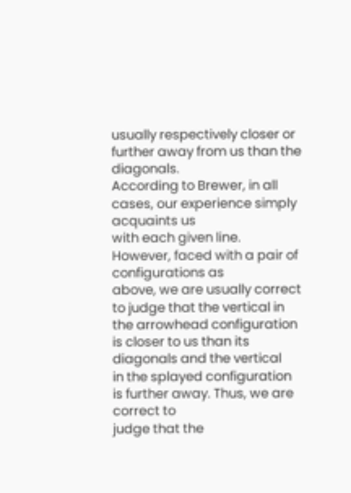usually respectively closer or further away from us than the diagonals.
According to Brewer, in all cases, our experience simply acquaints us
with each given line. However, faced with a pair of configurations as
above, we are usually correct to judge that the vertical in the arrowhead configuration is closer to us than its diagonals and the vertical
in the splayed configuration is further away. Thus, we are correct to
judge that the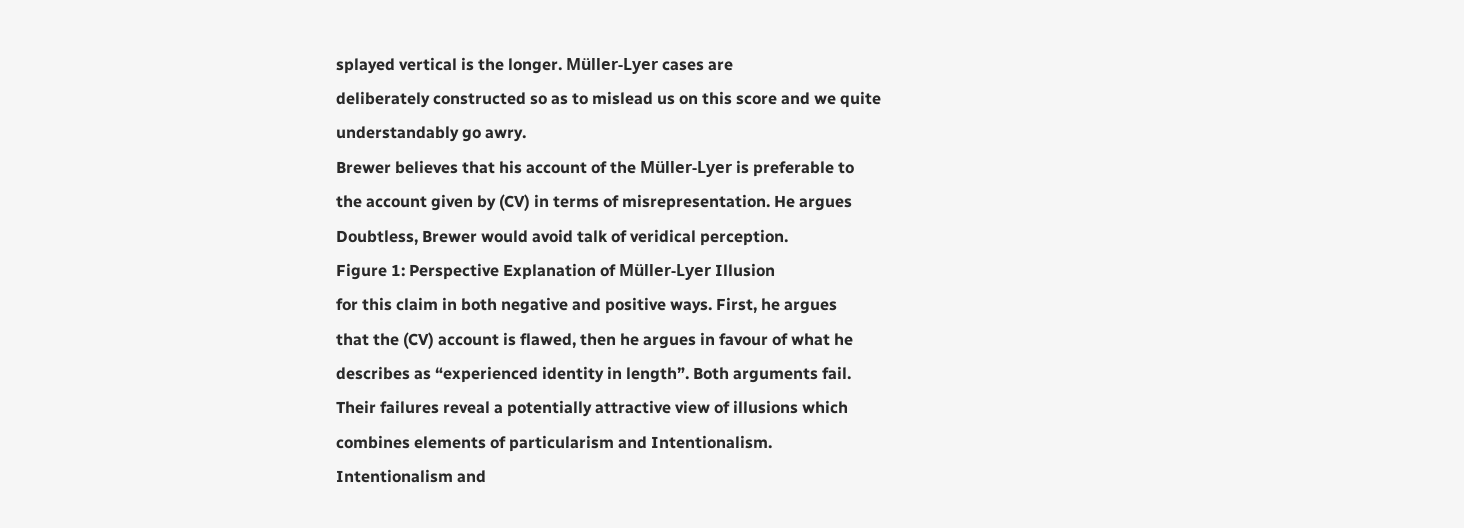splayed vertical is the longer. Müller-Lyer cases are
deliberately constructed so as to mislead us on this score and we quite
understandably go awry.
Brewer believes that his account of the Müller-Lyer is preferable to
the account given by (CV) in terms of misrepresentation. He argues
Doubtless, Brewer would avoid talk of veridical perception.
Figure 1: Perspective Explanation of Müller-Lyer Illusion
for this claim in both negative and positive ways. First, he argues
that the (CV) account is flawed, then he argues in favour of what he
describes as “experienced identity in length”. Both arguments fail.
Their failures reveal a potentially attractive view of illusions which
combines elements of particularism and Intentionalism.
Intentionalism and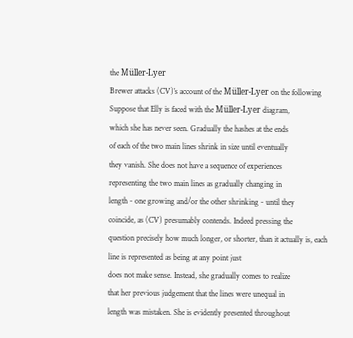the Müller-Lyer
Brewer attacks (CV)’s account of the Müller-Lyer on the following
Suppose that Elly is faced with the Müller-Lyer diagram,
which she has never seen. Gradually the hashes at the ends
of each of the two main lines shrink in size until eventually
they vanish. She does not have a sequence of experiences
representing the two main lines as gradually changing in
length - one growing and/or the other shrinking - until they
coincide, as (CV) presumably contends. Indeed pressing the
question precisely how much longer, or shorter, than it actually is, each line is represented as being at any point just
does not make sense. Instead, she gradually comes to realize
that her previous judgement that the lines were unequal in
length was mistaken. She is evidently presented throughout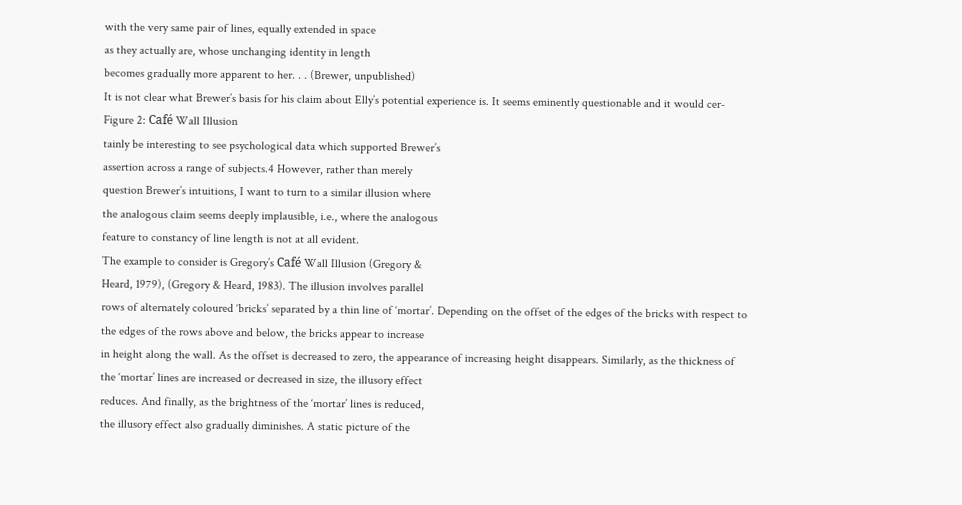with the very same pair of lines, equally extended in space
as they actually are, whose unchanging identity in length
becomes gradually more apparent to her. . . (Brewer, unpublished)
It is not clear what Brewer’s basis for his claim about Elly’s potential experience is. It seems eminently questionable and it would cer-
Figure 2: Café Wall Illusion
tainly be interesting to see psychological data which supported Brewer’s
assertion across a range of subjects.4 However, rather than merely
question Brewer’s intuitions, I want to turn to a similar illusion where
the analogous claim seems deeply implausible, i.e., where the analogous
feature to constancy of line length is not at all evident.
The example to consider is Gregory’s Café Wall Illusion (Gregory &
Heard, 1979), (Gregory & Heard, 1983). The illusion involves parallel
rows of alternately coloured ‘bricks’ separated by a thin line of ‘mortar’. Depending on the offset of the edges of the bricks with respect to
the edges of the rows above and below, the bricks appear to increase
in height along the wall. As the offset is decreased to zero, the appearance of increasing height disappears. Similarly, as the thickness of
the ‘mortar’ lines are increased or decreased in size, the illusory effect
reduces. And finally, as the brightness of the ‘mortar’ lines is reduced,
the illusory effect also gradually diminishes. A static picture of the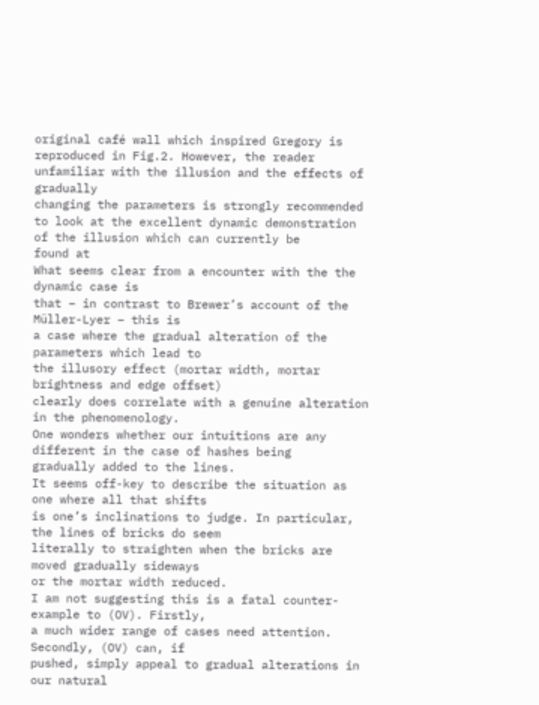original café wall which inspired Gregory is reproduced in Fig.2. However, the reader unfamiliar with the illusion and the effects of gradually
changing the parameters is strongly recommended to look at the excellent dynamic demonstration of the illusion which can currently be
found at
What seems clear from a encounter with the the dynamic case is
that – in contrast to Brewer’s account of the Müller-Lyer – this is
a case where the gradual alteration of the parameters which lead to
the illusory effect (mortar width, mortar brightness and edge offset)
clearly does correlate with a genuine alteration in the phenomenology.
One wonders whether our intuitions are any different in the case of hashes being
gradually added to the lines.
It seems off-key to describe the situation as one where all that shifts
is one’s inclinations to judge. In particular, the lines of bricks do seem
literally to straighten when the bricks are moved gradually sideways
or the mortar width reduced.
I am not suggesting this is a fatal counter-example to (OV). Firstly,
a much wider range of cases need attention. Secondly, (OV) can, if
pushed, simply appeal to gradual alterations in our natural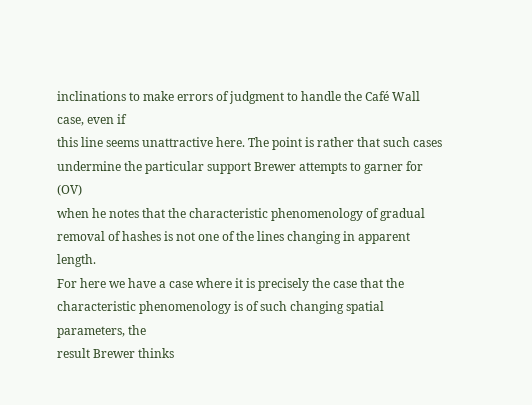inclinations to make errors of judgment to handle the Café Wall case, even if
this line seems unattractive here. The point is rather that such cases
undermine the particular support Brewer attempts to garner for (OV)
when he notes that the characteristic phenomenology of gradual removal of hashes is not one of the lines changing in apparent length.
For here we have a case where it is precisely the case that the characteristic phenomenology is of such changing spatial parameters, the
result Brewer thinks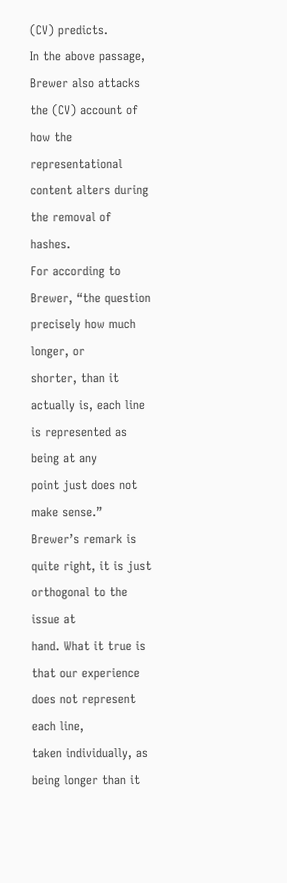(CV) predicts.
In the above passage, Brewer also attacks the (CV) account of
how the representational content alters during the removal of hashes.
For according to Brewer, “the question precisely how much longer, or
shorter, than it actually is, each line is represented as being at any
point just does not make sense.”
Brewer’s remark is quite right, it is just orthogonal to the issue at
hand. What it true is that our experience does not represent each line,
taken individually, as being longer than it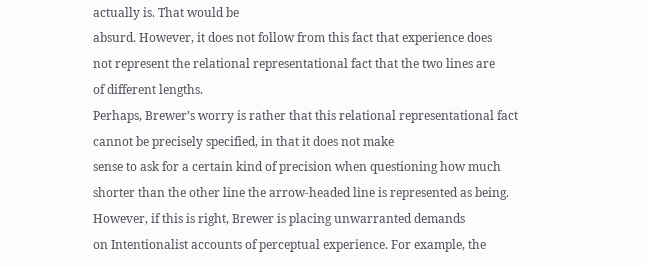actually is. That would be
absurd. However, it does not follow from this fact that experience does
not represent the relational representational fact that the two lines are
of different lengths.
Perhaps, Brewer’s worry is rather that this relational representational fact cannot be precisely specified, in that it does not make
sense to ask for a certain kind of precision when questioning how much
shorter than the other line the arrow-headed line is represented as being. However, if this is right, Brewer is placing unwarranted demands
on Intentionalist accounts of perceptual experience. For example, the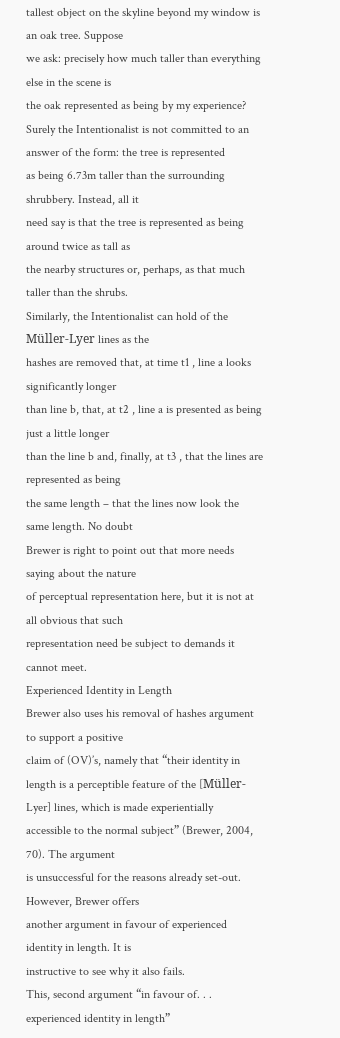tallest object on the skyline beyond my window is an oak tree. Suppose
we ask: precisely how much taller than everything else in the scene is
the oak represented as being by my experience? Surely the Intentionalist is not committed to an answer of the form: the tree is represented
as being 6.73m taller than the surrounding shrubbery. Instead, all it
need say is that the tree is represented as being around twice as tall as
the nearby structures or, perhaps, as that much taller than the shrubs.
Similarly, the Intentionalist can hold of the Müller-Lyer lines as the
hashes are removed that, at time t1 , line a looks significantly longer
than line b, that, at t2 , line a is presented as being just a little longer
than the line b and, finally, at t3 , that the lines are represented as being
the same length – that the lines now look the same length. No doubt
Brewer is right to point out that more needs saying about the nature
of perceptual representation here, but it is not at all obvious that such
representation need be subject to demands it cannot meet.
Experienced Identity in Length
Brewer also uses his removal of hashes argument to support a positive
claim of (OV)’s, namely that “their identity in length is a perceptible feature of the [Müller-Lyer] lines, which is made experientially
accessible to the normal subject” (Brewer, 2004, 70). The argument
is unsuccessful for the reasons already set-out. However, Brewer offers
another argument in favour of experienced identity in length. It is
instructive to see why it also fails.
This, second argument “in favour of. . . experienced identity in length”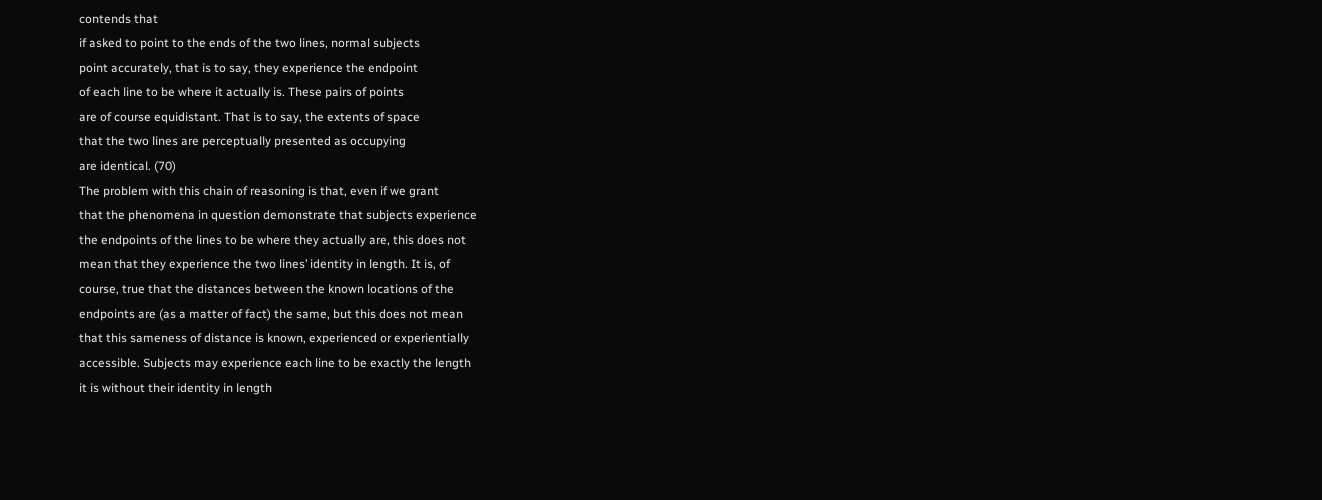contends that
if asked to point to the ends of the two lines, normal subjects
point accurately, that is to say, they experience the endpoint
of each line to be where it actually is. These pairs of points
are of course equidistant. That is to say, the extents of space
that the two lines are perceptually presented as occupying
are identical. (70)
The problem with this chain of reasoning is that, even if we grant
that the phenomena in question demonstrate that subjects experience
the endpoints of the lines to be where they actually are, this does not
mean that they experience the two lines’ identity in length. It is, of
course, true that the distances between the known locations of the
endpoints are (as a matter of fact) the same, but this does not mean
that this sameness of distance is known, experienced or experientially
accessible. Subjects may experience each line to be exactly the length
it is without their identity in length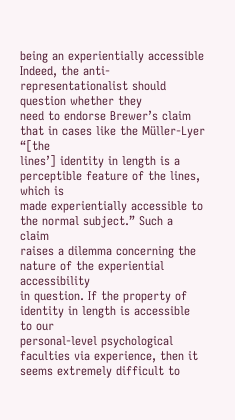being an experientially accessible
Indeed, the anti-representationalist should question whether they
need to endorse Brewer’s claim that in cases like the Müller-Lyer “[the
lines’] identity in length is a perceptible feature of the lines, which is
made experientially accessible to the normal subject.” Such a claim
raises a dilemma concerning the nature of the experiential accessibility
in question. If the property of identity in length is accessible to our
personal-level psychological faculties via experience, then it seems extremely difficult to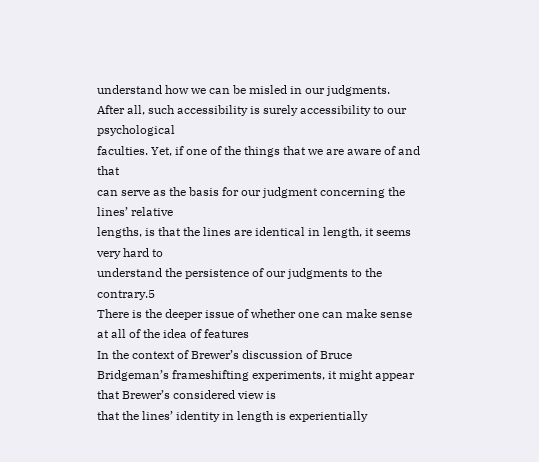understand how we can be misled in our judgments.
After all, such accessibility is surely accessibility to our psychological
faculties. Yet, if one of the things that we are aware of and that
can serve as the basis for our judgment concerning the lines’ relative
lengths, is that the lines are identical in length, it seems very hard to
understand the persistence of our judgments to the contrary.5
There is the deeper issue of whether one can make sense at all of the idea of features
In the context of Brewer’s discussion of Bruce Bridgeman’s frameshifting experiments, it might appear that Brewer’s considered view is
that the lines’ identity in length is experientially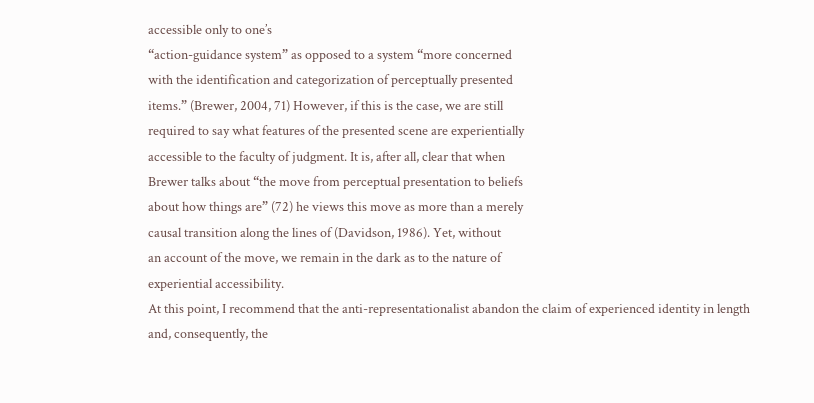accessible only to one’s
“action-guidance system” as opposed to a system “more concerned
with the identification and categorization of perceptually presented
items.” (Brewer, 2004, 71) However, if this is the case, we are still
required to say what features of the presented scene are experientially
accessible to the faculty of judgment. It is, after all, clear that when
Brewer talks about “the move from perceptual presentation to beliefs
about how things are” (72) he views this move as more than a merely
causal transition along the lines of (Davidson, 1986). Yet, without
an account of the move, we remain in the dark as to the nature of
experiential accessibility.
At this point, I recommend that the anti-representationalist abandon the claim of experienced identity in length and, consequently, the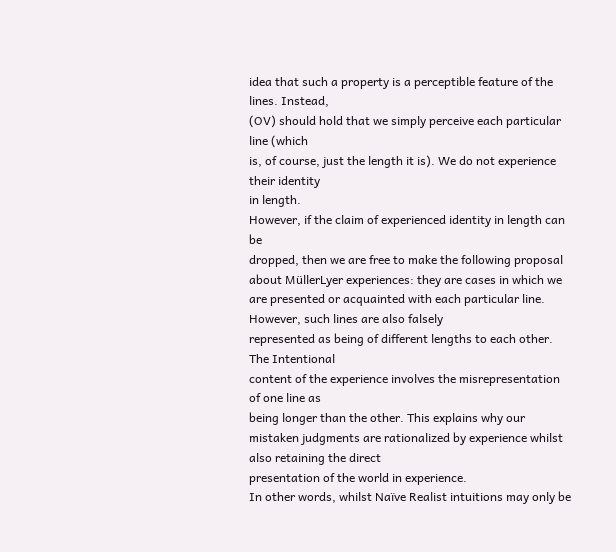idea that such a property is a perceptible feature of the lines. Instead,
(OV) should hold that we simply perceive each particular line (which
is, of course, just the length it is). We do not experience their identity
in length.
However, if the claim of experienced identity in length can be
dropped, then we are free to make the following proposal about MüllerLyer experiences: they are cases in which we are presented or acquainted with each particular line. However, such lines are also falsely
represented as being of different lengths to each other. The Intentional
content of the experience involves the misrepresentation of one line as
being longer than the other. This explains why our mistaken judgments are rationalized by experience whilst also retaining the direct
presentation of the world in experience.
In other words, whilst Naı̈ve Realist intuitions may only be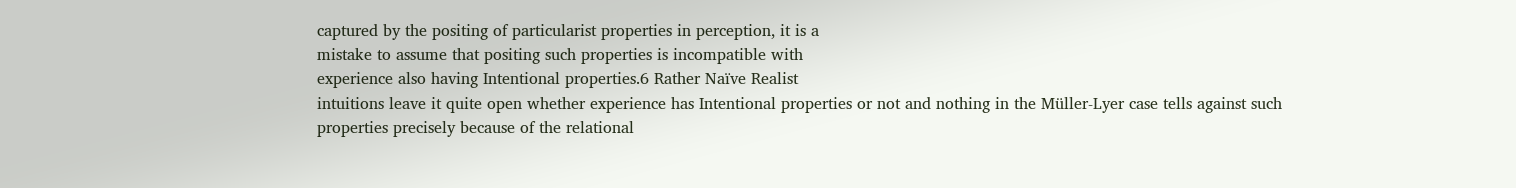captured by the positing of particularist properties in perception, it is a
mistake to assume that positing such properties is incompatible with
experience also having Intentional properties.6 Rather Naı̈ve Realist
intuitions leave it quite open whether experience has Intentional properties or not and nothing in the Müller-Lyer case tells against such
properties precisely because of the relational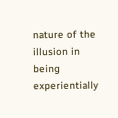nature of the illusion in
being experientially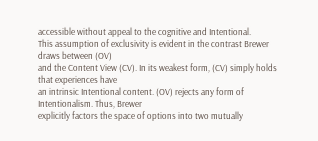accessible without appeal to the cognitive and Intentional.
This assumption of exclusivity is evident in the contrast Brewer draws between (OV)
and the Content View (CV). In its weakest form, (CV) simply holds that experiences have
an intrinsic Intentional content. (OV) rejects any form of Intentionalism. Thus, Brewer
explicitly factors the space of options into two mutually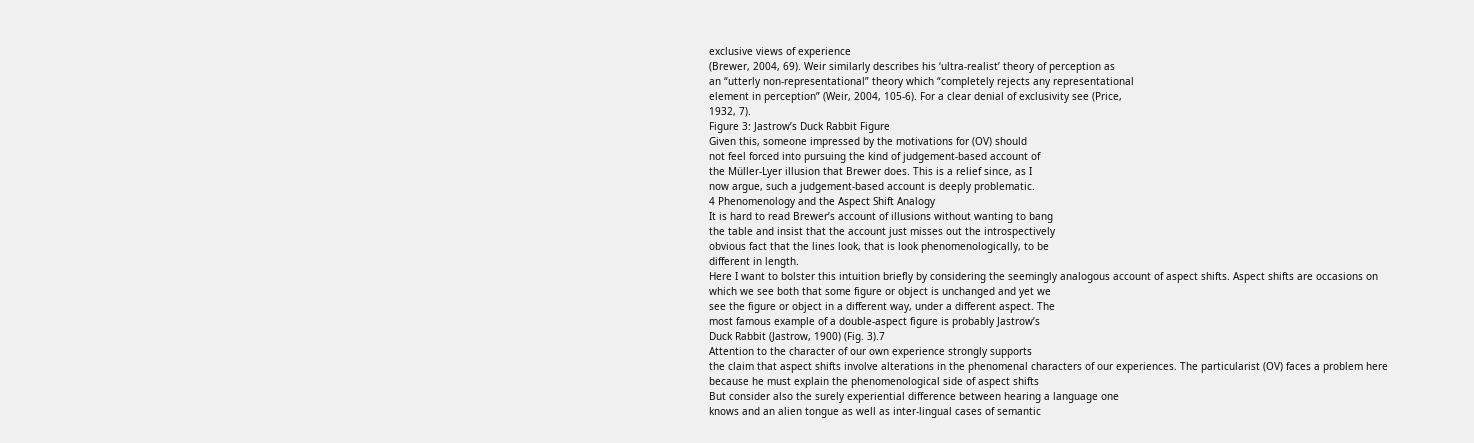exclusive views of experience
(Brewer, 2004, 69). Weir similarly describes his ‘ultra-realist’ theory of perception as
an “utterly non-representational” theory which “completely rejects any representational
element in perception” (Weir, 2004, 105-6). For a clear denial of exclusivity see (Price,
1932, 7).
Figure 3: Jastrow’s Duck Rabbit Figure
Given this, someone impressed by the motivations for (OV) should
not feel forced into pursuing the kind of judgement-based account of
the Müller-Lyer illusion that Brewer does. This is a relief since, as I
now argue, such a judgement-based account is deeply problematic.
4 Phenomenology and the Aspect Shift Analogy
It is hard to read Brewer’s account of illusions without wanting to bang
the table and insist that the account just misses out the introspectively
obvious fact that the lines look, that is look phenomenologically, to be
different in length.
Here I want to bolster this intuition briefly by considering the seemingly analogous account of aspect shifts. Aspect shifts are occasions on
which we see both that some figure or object is unchanged and yet we
see the figure or object in a different way, under a different aspect. The
most famous example of a double-aspect figure is probably Jastrow’s
Duck Rabbit (Jastrow, 1900) (Fig. 3).7
Attention to the character of our own experience strongly supports
the claim that aspect shifts involve alterations in the phenomenal characters of our experiences. The particularist (OV) faces a problem here
because he must explain the phenomenological side of aspect shifts
But consider also the surely experiential difference between hearing a language one
knows and an alien tongue as well as inter-lingual cases of semantic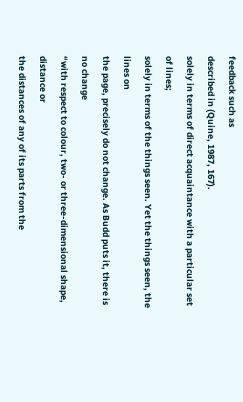feedback such as
described in (Quine, 1987, 167).
solely in terms of direct acquaintance with a particular set of lines;
solely in terms of the things seen. Yet the things seen, the lines on
the page, precisely do not change. As Budd puts it, there is no change
“with respect to colour, two- or three-dimensional shape, distance or
the distances of any of its parts from the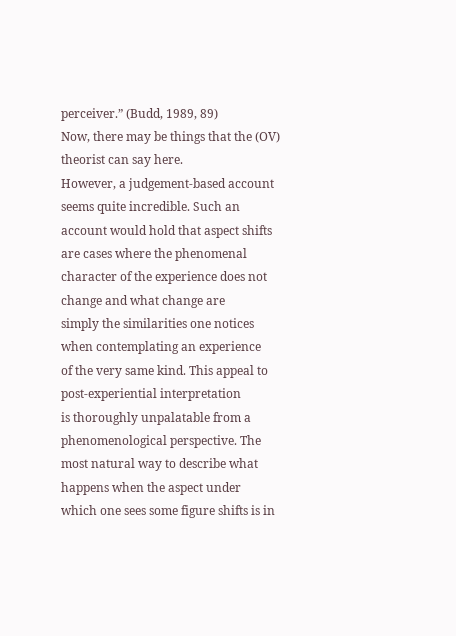perceiver.” (Budd, 1989, 89)
Now, there may be things that the (OV) theorist can say here.
However, a judgement-based account seems quite incredible. Such an
account would hold that aspect shifts are cases where the phenomenal character of the experience does not change and what change are
simply the similarities one notices when contemplating an experience
of the very same kind. This appeal to post-experiential interpretation
is thoroughly unpalatable from a phenomenological perspective. The
most natural way to describe what happens when the aspect under
which one sees some figure shifts is in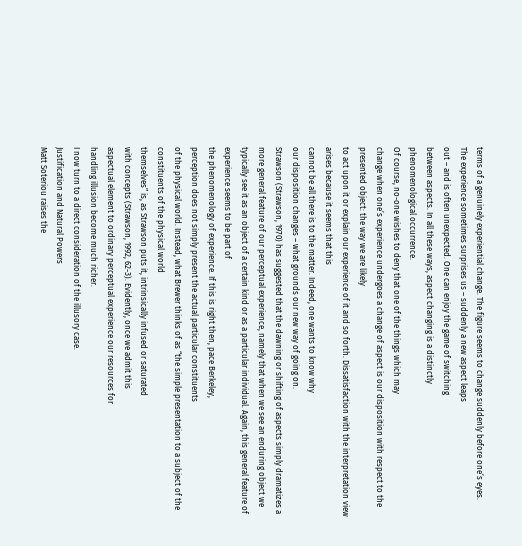terms of a genuinely experiential change. The figure seems to change suddenly before one’s eyes.
The experience sometimes surprises us – suddenly a new aspect leaps
out – and is often unexpected. One can enjoy the game of switching
between aspects. In all these ways, aspect changing is a distinctly
phenomenological occurrence.
Of course, no-one wishes to deny that one of the things which may
change when one’s experience undergoes a change of aspect is our disposition with respect to the presented object: the way we are likely
to act upon it or explain our experience of it and so forth. Dissatisfaction with the interpretation view arises because it seems that this
cannot be all there is to the matter. Indeed, one wants to know why
our disposition changes – what grounds our new way of going on.
Strawson (Strawson, 1970) has suggested that the dawning or shifting of aspects simply dramatizes a more general feature of our perceptual experience, namely that when we see an enduring object we
typically see it as an object of a certain kind or as a particular individual. Again, this general feature of experience seems to be part of
the phenomenology of experience. If this is right then, pace Berkeley,
perception does not simply present the actual particular constituents
of the physical world. Instead, what Brewer thinks of as “the simple presentation to a subject of the constituents of the physical world
themselves” is, as Strawson puts it, intrinsically infused or saturated
with concepts (Strawson, 1992, 62-3). Evidently, once we admit this
aspectual element to ordinary perceptual experience our resources for
handling illusion become much richer.
I now turn to a direct consideration of the illusory case.
Justification and Natural Powers
Matt Soteriou raises the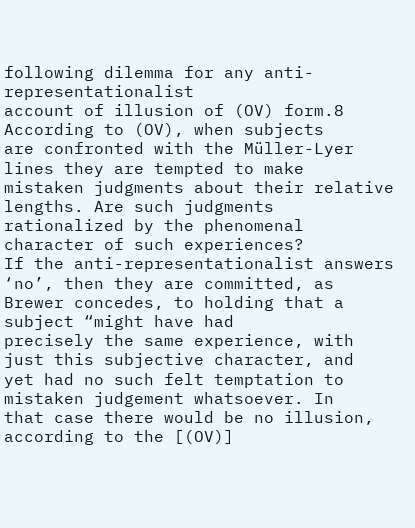following dilemma for any anti-representationalist
account of illusion of (OV) form.8 According to (OV), when subjects
are confronted with the Müller-Lyer lines they are tempted to make
mistaken judgments about their relative lengths. Are such judgments
rationalized by the phenomenal character of such experiences?
If the anti-representationalist answers ‘no’, then they are committed, as Brewer concedes, to holding that a subject “might have had
precisely the same experience, with just this subjective character, and
yet had no such felt temptation to mistaken judgement whatsoever. In
that case there would be no illusion, according to the [(OV)]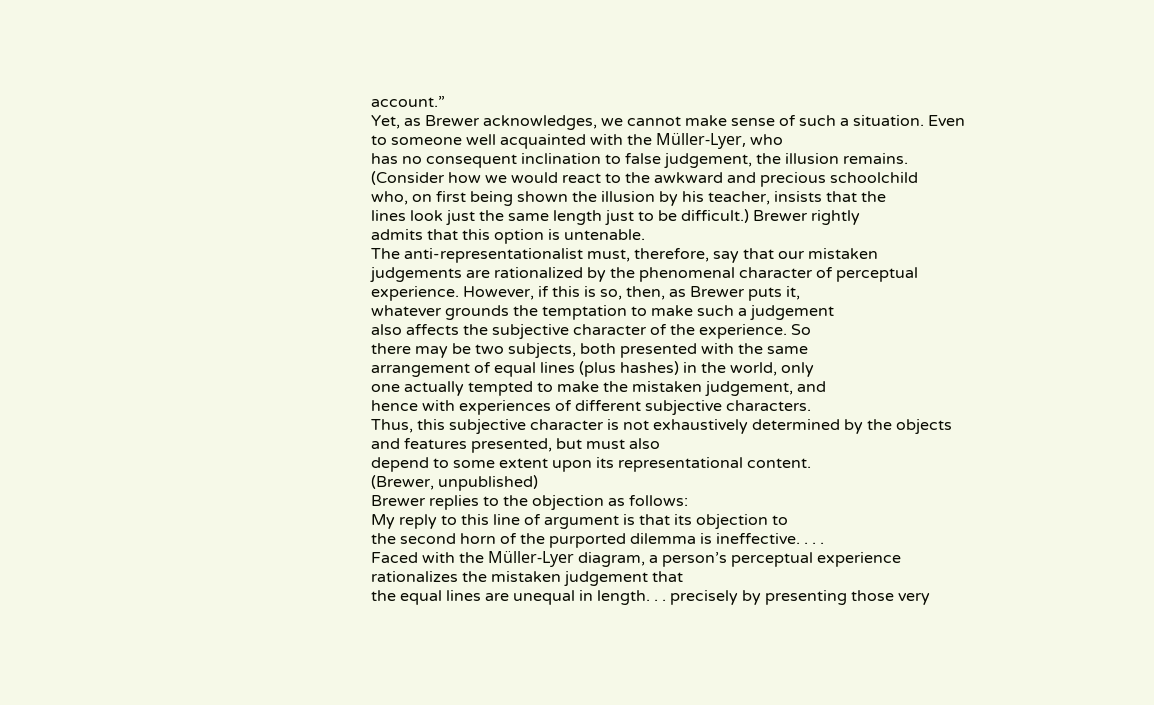account.”
Yet, as Brewer acknowledges, we cannot make sense of such a situation. Even to someone well acquainted with the Müller-Lyer, who
has no consequent inclination to false judgement, the illusion remains.
(Consider how we would react to the awkward and precious schoolchild
who, on first being shown the illusion by his teacher, insists that the
lines look just the same length just to be difficult.) Brewer rightly
admits that this option is untenable.
The anti-representationalist must, therefore, say that our mistaken
judgements are rationalized by the phenomenal character of perceptual
experience. However, if this is so, then, as Brewer puts it,
whatever grounds the temptation to make such a judgement
also affects the subjective character of the experience. So
there may be two subjects, both presented with the same
arrangement of equal lines (plus hashes) in the world, only
one actually tempted to make the mistaken judgement, and
hence with experiences of different subjective characters.
Thus, this subjective character is not exhaustively determined by the objects and features presented, but must also
depend to some extent upon its representational content.
(Brewer, unpublished)
Brewer replies to the objection as follows:
My reply to this line of argument is that its objection to
the second horn of the purported dilemma is ineffective. . . .
Faced with the Müller-Lyer diagram, a person’s perceptual experience rationalizes the mistaken judgement that
the equal lines are unequal in length. . . precisely by presenting those very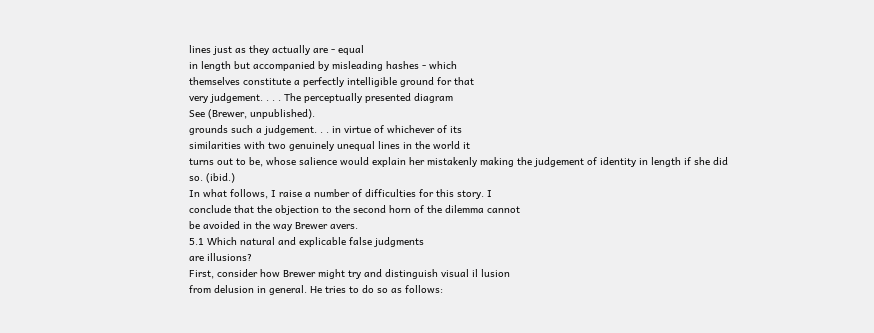lines just as they actually are - equal
in length but accompanied by misleading hashes - which
themselves constitute a perfectly intelligible ground for that
very judgement. . . . The perceptually presented diagram
See (Brewer, unpublished).
grounds such a judgement. . . in virtue of whichever of its
similarities with two genuinely unequal lines in the world it
turns out to be, whose salience would explain her mistakenly making the judgement of identity in length if she did
so. (ibid.)
In what follows, I raise a number of difficulties for this story. I
conclude that the objection to the second horn of the dilemma cannot
be avoided in the way Brewer avers.
5.1 Which natural and explicable false judgments
are illusions?
First, consider how Brewer might try and distinguish visual il lusion
from delusion in general. He tries to do so as follows: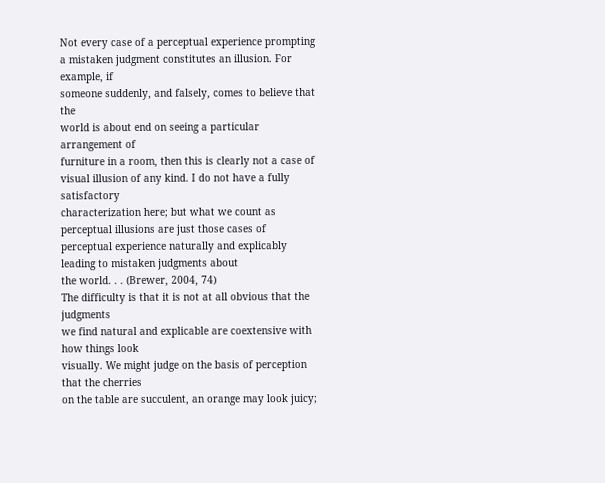Not every case of a perceptual experience prompting a mistaken judgment constitutes an illusion. For example, if
someone suddenly, and falsely, comes to believe that the
world is about end on seeing a particular arrangement of
furniture in a room, then this is clearly not a case of visual illusion of any kind. I do not have a fully satisfactory
characterization here; but what we count as perceptual illusions are just those cases of perceptual experience naturally and explicably leading to mistaken judgments about
the world. . . (Brewer, 2004, 74)
The difficulty is that it is not at all obvious that the judgments
we find natural and explicable are coextensive with how things look
visually. We might judge on the basis of perception that the cherries
on the table are succulent, an orange may look juicy;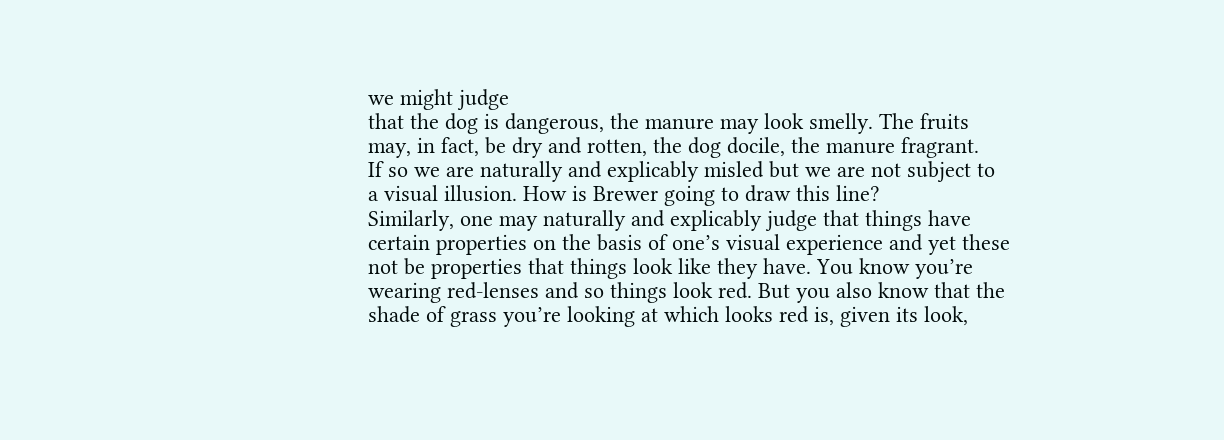we might judge
that the dog is dangerous, the manure may look smelly. The fruits
may, in fact, be dry and rotten, the dog docile, the manure fragrant.
If so we are naturally and explicably misled but we are not subject to
a visual illusion. How is Brewer going to draw this line?
Similarly, one may naturally and explicably judge that things have
certain properties on the basis of one’s visual experience and yet these
not be properties that things look like they have. You know you’re
wearing red-lenses and so things look red. But you also know that the
shade of grass you’re looking at which looks red is, given its look,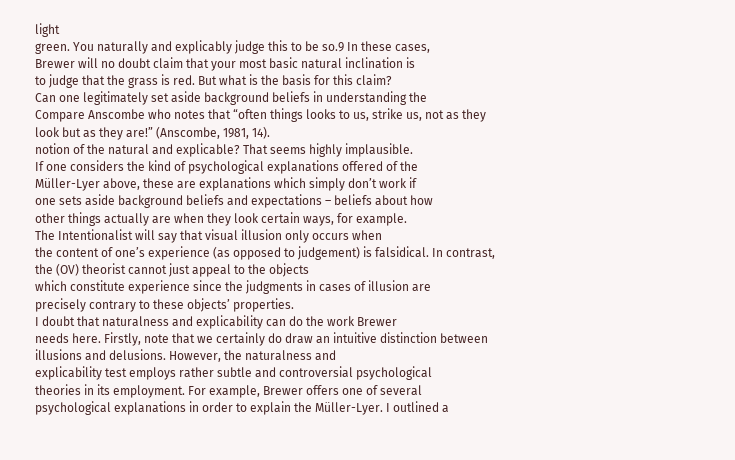light
green. You naturally and explicably judge this to be so.9 In these cases,
Brewer will no doubt claim that your most basic natural inclination is
to judge that the grass is red. But what is the basis for this claim?
Can one legitimately set aside background beliefs in understanding the
Compare Anscombe who notes that “often things looks to us, strike us, not as they
look but as they are!” (Anscombe, 1981, 14).
notion of the natural and explicable? That seems highly implausible.
If one considers the kind of psychological explanations offered of the
Müller-Lyer above, these are explanations which simply don’t work if
one sets aside background beliefs and expectations – beliefs about how
other things actually are when they look certain ways, for example.
The Intentionalist will say that visual illusion only occurs when
the content of one’s experience (as opposed to judgement) is falsidical. In contrast, the (OV) theorist cannot just appeal to the objects
which constitute experience since the judgments in cases of illusion are
precisely contrary to these objects’ properties.
I doubt that naturalness and explicability can do the work Brewer
needs here. Firstly, note that we certainly do draw an intuitive distinction between illusions and delusions. However, the naturalness and
explicability test employs rather subtle and controversial psychological
theories in its employment. For example, Brewer offers one of several
psychological explanations in order to explain the Müller-Lyer. I outlined a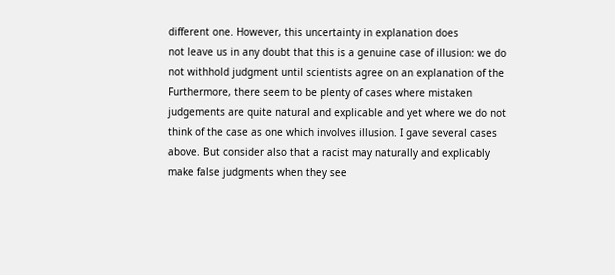different one. However, this uncertainty in explanation does
not leave us in any doubt that this is a genuine case of illusion: we do
not withhold judgment until scientists agree on an explanation of the
Furthermore, there seem to be plenty of cases where mistaken
judgements are quite natural and explicable and yet where we do not
think of the case as one which involves illusion. I gave several cases
above. But consider also that a racist may naturally and explicably
make false judgments when they see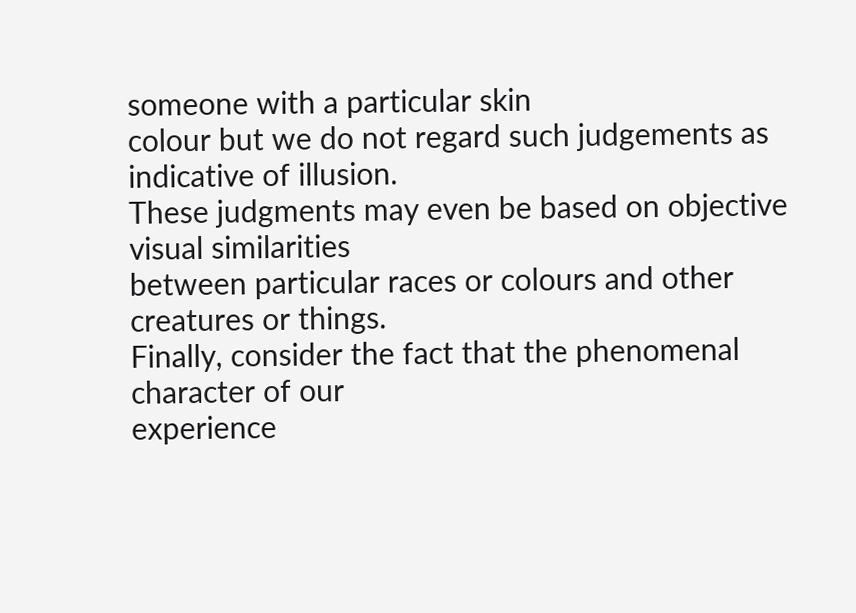someone with a particular skin
colour but we do not regard such judgements as indicative of illusion.
These judgments may even be based on objective visual similarities
between particular races or colours and other creatures or things.
Finally, consider the fact that the phenomenal character of our
experience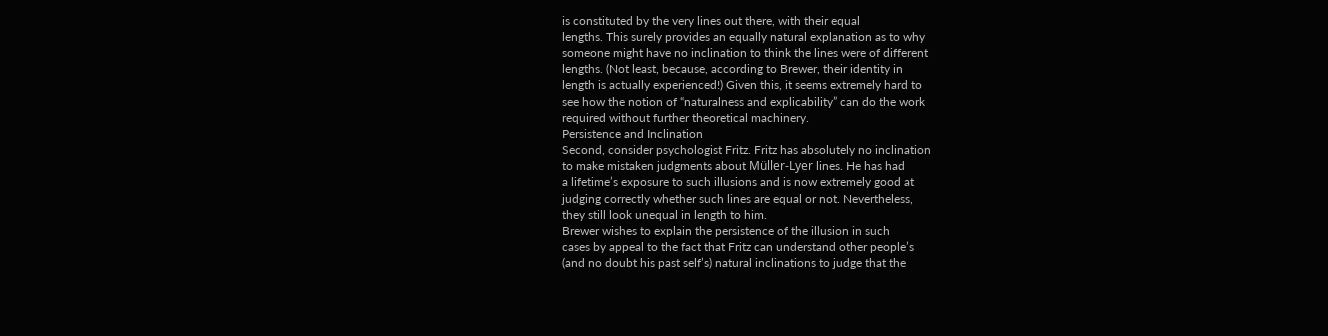is constituted by the very lines out there, with their equal
lengths. This surely provides an equally natural explanation as to why
someone might have no inclination to think the lines were of different
lengths. (Not least, because, according to Brewer, their identity in
length is actually experienced!) Given this, it seems extremely hard to
see how the notion of “naturalness and explicability” can do the work
required without further theoretical machinery.
Persistence and Inclination
Second, consider psychologist Fritz. Fritz has absolutely no inclination
to make mistaken judgments about Müller-Lyer lines. He has had
a lifetime’s exposure to such illusions and is now extremely good at
judging correctly whether such lines are equal or not. Nevertheless,
they still look unequal in length to him.
Brewer wishes to explain the persistence of the illusion in such
cases by appeal to the fact that Fritz can understand other people’s
(and no doubt his past self’s) natural inclinations to judge that the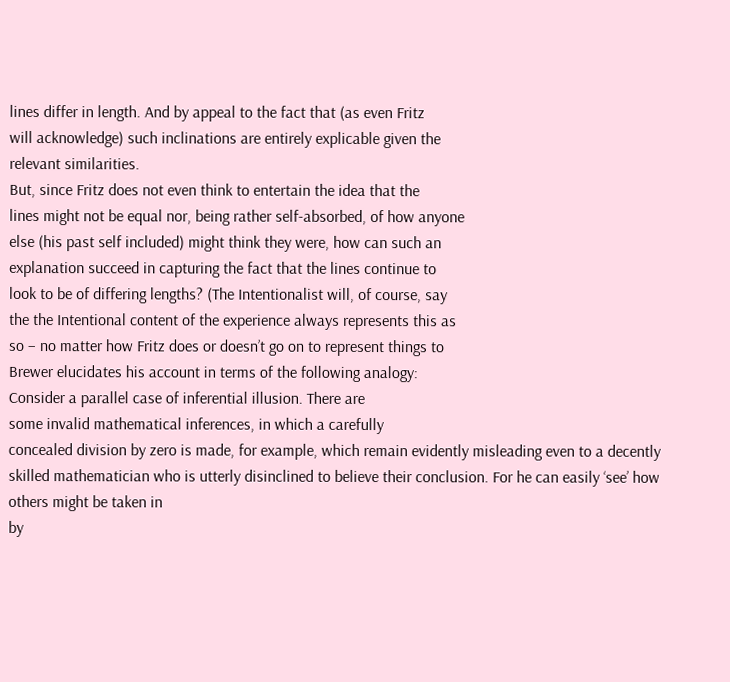lines differ in length. And by appeal to the fact that (as even Fritz
will acknowledge) such inclinations are entirely explicable given the
relevant similarities.
But, since Fritz does not even think to entertain the idea that the
lines might not be equal nor, being rather self-absorbed, of how anyone
else (his past self included) might think they were, how can such an
explanation succeed in capturing the fact that the lines continue to
look to be of differing lengths? (The Intentionalist will, of course, say
the the Intentional content of the experience always represents this as
so – no matter how Fritz does or doesn’t go on to represent things to
Brewer elucidates his account in terms of the following analogy:
Consider a parallel case of inferential illusion. There are
some invalid mathematical inferences, in which a carefully
concealed division by zero is made, for example, which remain evidently misleading even to a decently skilled mathematician who is utterly disinclined to believe their conclusion. For he can easily ‘see’ how others might be taken in
by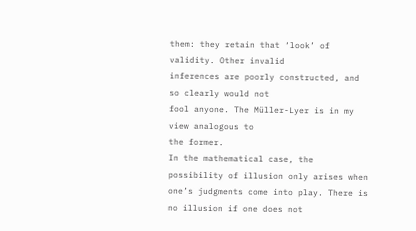them: they retain that ‘look’ of validity. Other invalid
inferences are poorly constructed, and so clearly would not
fool anyone. The Müller-Lyer is in my view analogous to
the former.
In the mathematical case, the possibility of illusion only arises when
one’s judgments come into play. There is no illusion if one does not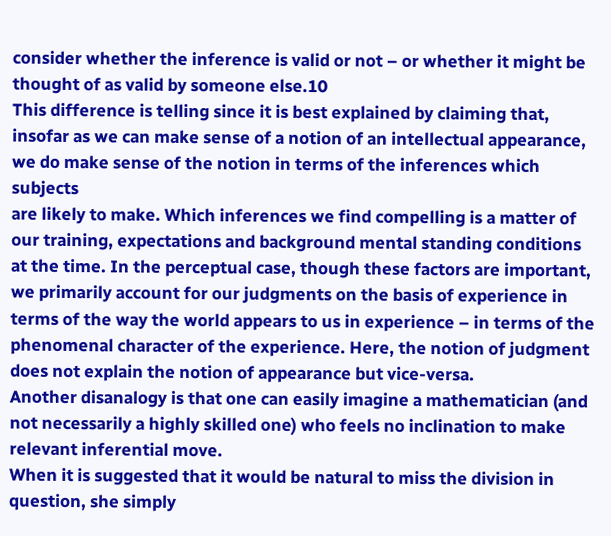consider whether the inference is valid or not – or whether it might be
thought of as valid by someone else.10
This difference is telling since it is best explained by claiming that,
insofar as we can make sense of a notion of an intellectual appearance,
we do make sense of the notion in terms of the inferences which subjects
are likely to make. Which inferences we find compelling is a matter of
our training, expectations and background mental standing conditions
at the time. In the perceptual case, though these factors are important,
we primarily account for our judgments on the basis of experience in
terms of the way the world appears to us in experience – in terms of the
phenomenal character of the experience. Here, the notion of judgment
does not explain the notion of appearance but vice-versa.
Another disanalogy is that one can easily imagine a mathematician (and not necessarily a highly skilled one) who feels no inclination to make relevant inferential move.
When it is suggested that it would be natural to miss the division in question, she simply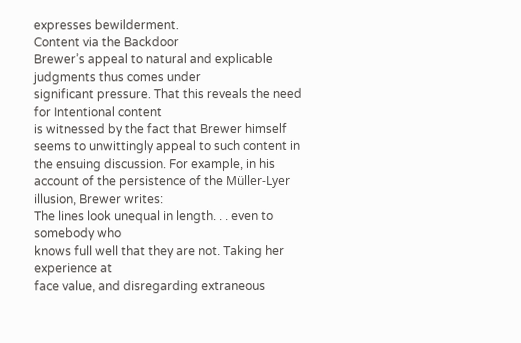expresses bewilderment.
Content via the Backdoor
Brewer’s appeal to natural and explicable judgments thus comes under
significant pressure. That this reveals the need for Intentional content
is witnessed by the fact that Brewer himself seems to unwittingly appeal to such content in the ensuing discussion. For example, in his
account of the persistence of the Müller-Lyer illusion, Brewer writes:
The lines look unequal in length. . . even to somebody who
knows full well that they are not. Taking her experience at
face value, and disregarding extraneous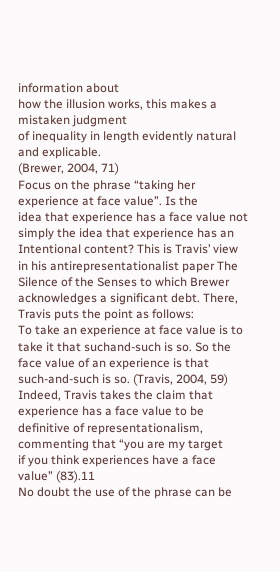information about
how the illusion works, this makes a mistaken judgment
of inequality in length evidently natural and explicable.
(Brewer, 2004, 71)
Focus on the phrase “taking her experience at face value”. Is the
idea that experience has a face value not simply the idea that experience has an Intentional content? This is Travis’ view in his antirepresentationalist paper The Silence of the Senses to which Brewer
acknowledges a significant debt. There, Travis puts the point as follows:
To take an experience at face value is to take it that suchand-such is so. So the face value of an experience is that
such-and-such is so. (Travis, 2004, 59)
Indeed, Travis takes the claim that experience has a face value to be
definitive of representationalism, commenting that “you are my target
if you think experiences have a face value” (83).11
No doubt the use of the phrase can be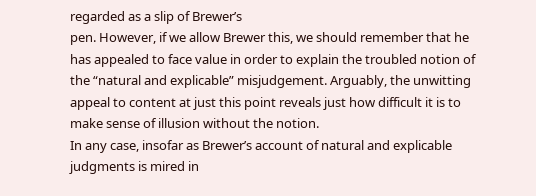regarded as a slip of Brewer’s
pen. However, if we allow Brewer this, we should remember that he
has appealed to face value in order to explain the troubled notion of
the “natural and explicable” misjudgement. Arguably, the unwitting
appeal to content at just this point reveals just how difficult it is to
make sense of illusion without the notion.
In any case, insofar as Brewer’s account of natural and explicable
judgments is mired in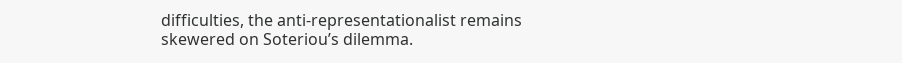difficulties, the anti-representationalist remains
skewered on Soteriou’s dilemma.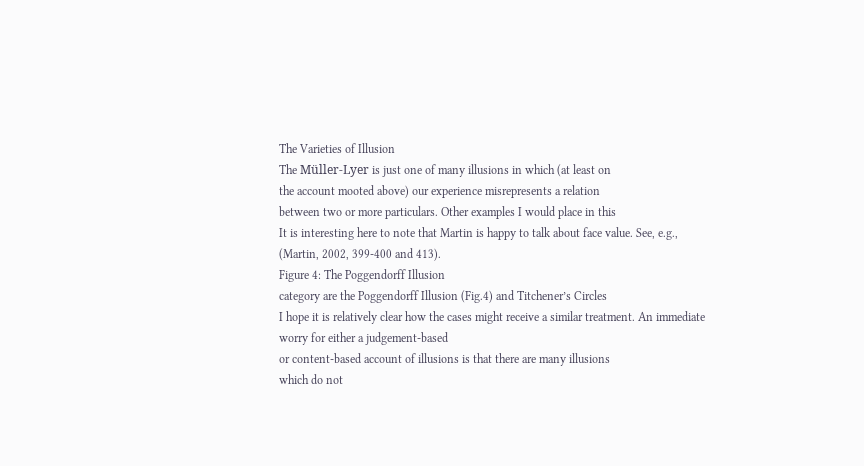The Varieties of Illusion
The Müller-Lyer is just one of many illusions in which (at least on
the account mooted above) our experience misrepresents a relation
between two or more particulars. Other examples I would place in this
It is interesting here to note that Martin is happy to talk about face value. See, e.g.,
(Martin, 2002, 399-400 and 413).
Figure 4: The Poggendorff Illusion
category are the Poggendorff Illusion (Fig.4) and Titchener’s Circles
I hope it is relatively clear how the cases might receive a similar treatment. An immediate worry for either a judgement-based
or content-based account of illusions is that there are many illusions
which do not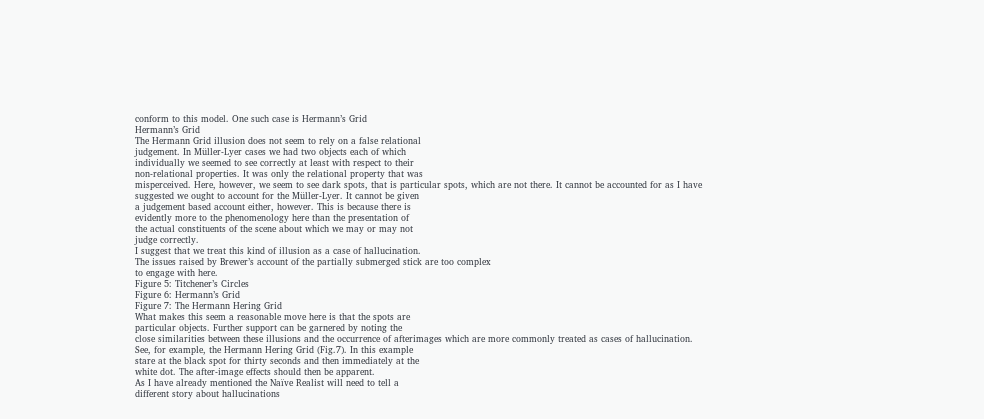conform to this model. One such case is Hermann’s Grid
Hermann’s Grid
The Hermann Grid illusion does not seem to rely on a false relational
judgement. In Müller-Lyer cases we had two objects each of which
individually we seemed to see correctly at least with respect to their
non-relational properties. It was only the relational property that was
misperceived. Here, however, we seem to see dark spots, that is particular spots, which are not there. It cannot be accounted for as I have
suggested we ought to account for the Müller-Lyer. It cannot be given
a judgement based account either, however. This is because there is
evidently more to the phenomenology here than the presentation of
the actual constituents of the scene about which we may or may not
judge correctly.
I suggest that we treat this kind of illusion as a case of hallucination.
The issues raised by Brewer’s account of the partially submerged stick are too complex
to engage with here.
Figure 5: Titchener’s Circles
Figure 6: Hermann’s Grid
Figure 7: The Hermann Hering Grid
What makes this seem a reasonable move here is that the spots are
particular objects. Further support can be garnered by noting the
close similarities between these illusions and the occurrence of afterimages which are more commonly treated as cases of hallucination.
See, for example, the Hermann Hering Grid (Fig.7). In this example
stare at the black spot for thirty seconds and then immediately at the
white dot. The after-image effects should then be apparent.
As I have already mentioned the Naı̈ve Realist will need to tell a
different story about hallucinations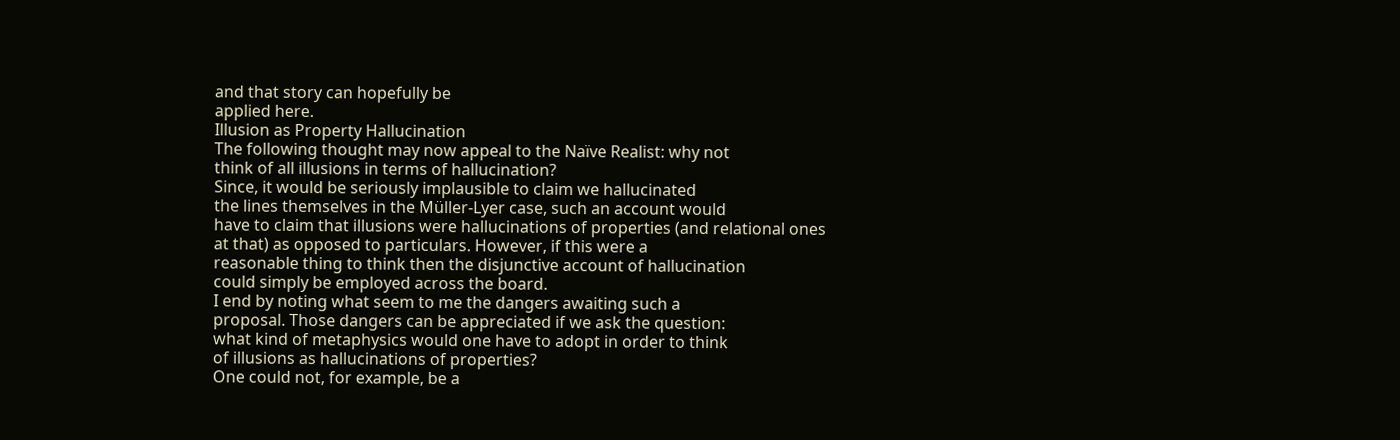and that story can hopefully be
applied here.
Illusion as Property Hallucination
The following thought may now appeal to the Naı̈ve Realist: why not
think of all illusions in terms of hallucination?
Since, it would be seriously implausible to claim we hallucinated
the lines themselves in the Müller-Lyer case, such an account would
have to claim that illusions were hallucinations of properties (and relational ones at that) as opposed to particulars. However, if this were a
reasonable thing to think then the disjunctive account of hallucination
could simply be employed across the board.
I end by noting what seem to me the dangers awaiting such a
proposal. Those dangers can be appreciated if we ask the question:
what kind of metaphysics would one have to adopt in order to think
of illusions as hallucinations of properties?
One could not, for example, be a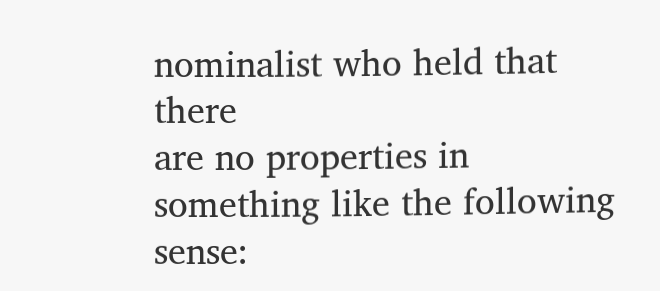nominalist who held that there
are no properties in something like the following sense: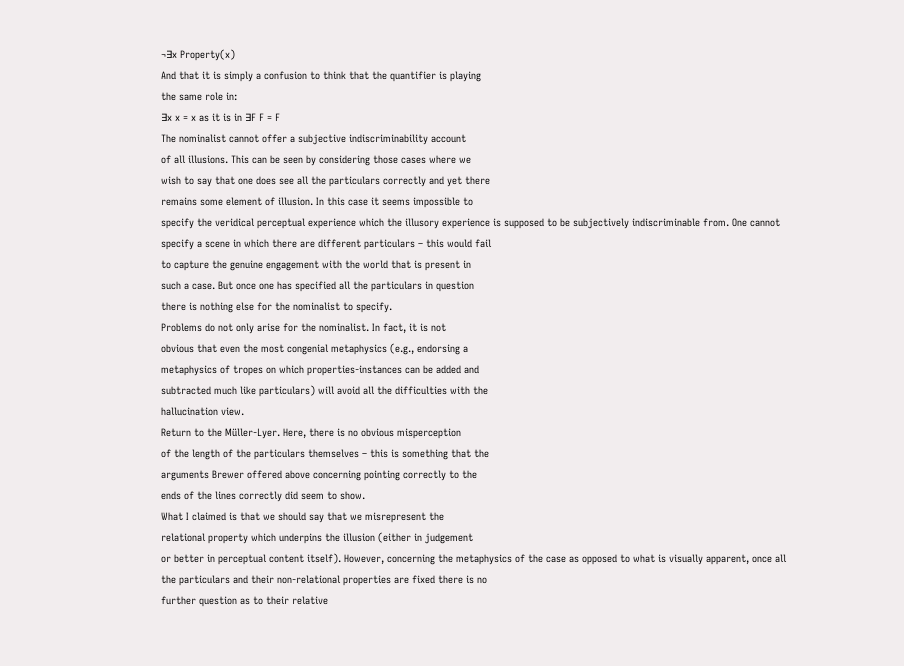¬∃x Property(x)
And that it is simply a confusion to think that the quantifier is playing
the same role in:
∃x x = x as it is in ∃F F = F
The nominalist cannot offer a subjective indiscriminability account
of all illusions. This can be seen by considering those cases where we
wish to say that one does see all the particulars correctly and yet there
remains some element of illusion. In this case it seems impossible to
specify the veridical perceptual experience which the illusory experience is supposed to be subjectively indiscriminable from. One cannot
specify a scene in which there are different particulars – this would fail
to capture the genuine engagement with the world that is present in
such a case. But once one has specified all the particulars in question
there is nothing else for the nominalist to specify.
Problems do not only arise for the nominalist. In fact, it is not
obvious that even the most congenial metaphysics (e.g., endorsing a
metaphysics of tropes on which properties-instances can be added and
subtracted much like particulars) will avoid all the difficulties with the
hallucination view.
Return to the Müller-Lyer. Here, there is no obvious misperception
of the length of the particulars themselves – this is something that the
arguments Brewer offered above concerning pointing correctly to the
ends of the lines correctly did seem to show.
What I claimed is that we should say that we misrepresent the
relational property which underpins the illusion (either in judgement
or better in perceptual content itself). However, concerning the metaphysics of the case as opposed to what is visually apparent, once all
the particulars and their non-relational properties are fixed there is no
further question as to their relative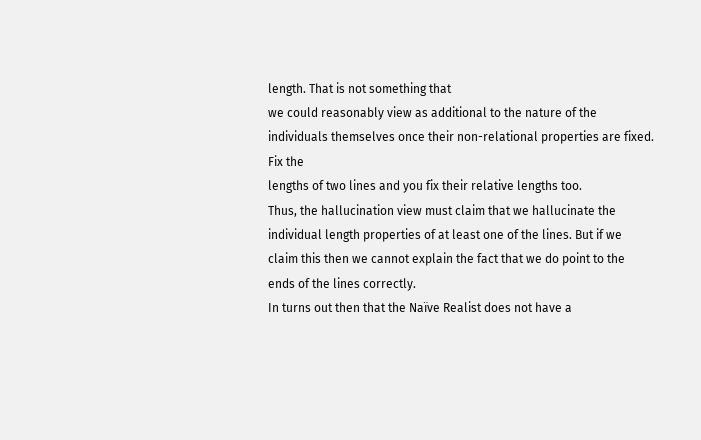length. That is not something that
we could reasonably view as additional to the nature of the individuals themselves once their non-relational properties are fixed. Fix the
lengths of two lines and you fix their relative lengths too.
Thus, the hallucination view must claim that we hallucinate the
individual length properties of at least one of the lines. But if we
claim this then we cannot explain the fact that we do point to the
ends of the lines correctly.
In turns out then that the Naı̈ve Realist does not have a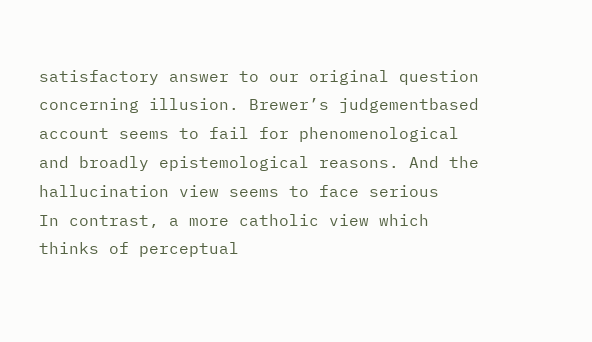satisfactory answer to our original question concerning illusion. Brewer’s judgementbased account seems to fail for phenomenological and broadly epistemological reasons. And the hallucination view seems to face serious
In contrast, a more catholic view which thinks of perceptual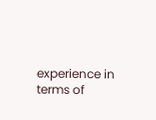experience in terms of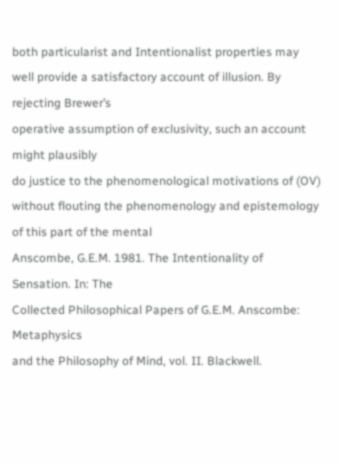both particularist and Intentionalist properties may
well provide a satisfactory account of illusion. By rejecting Brewer’s
operative assumption of exclusivity, such an account might plausibly
do justice to the phenomenological motivations of (OV) without flouting the phenomenology and epistemology of this part of the mental
Anscombe, G.E.M. 1981. The Intentionality of Sensation. In: The
Collected Philosophical Papers of G.E.M. Anscombe: Metaphysics
and the Philosophy of Mind, vol. II. Blackwell.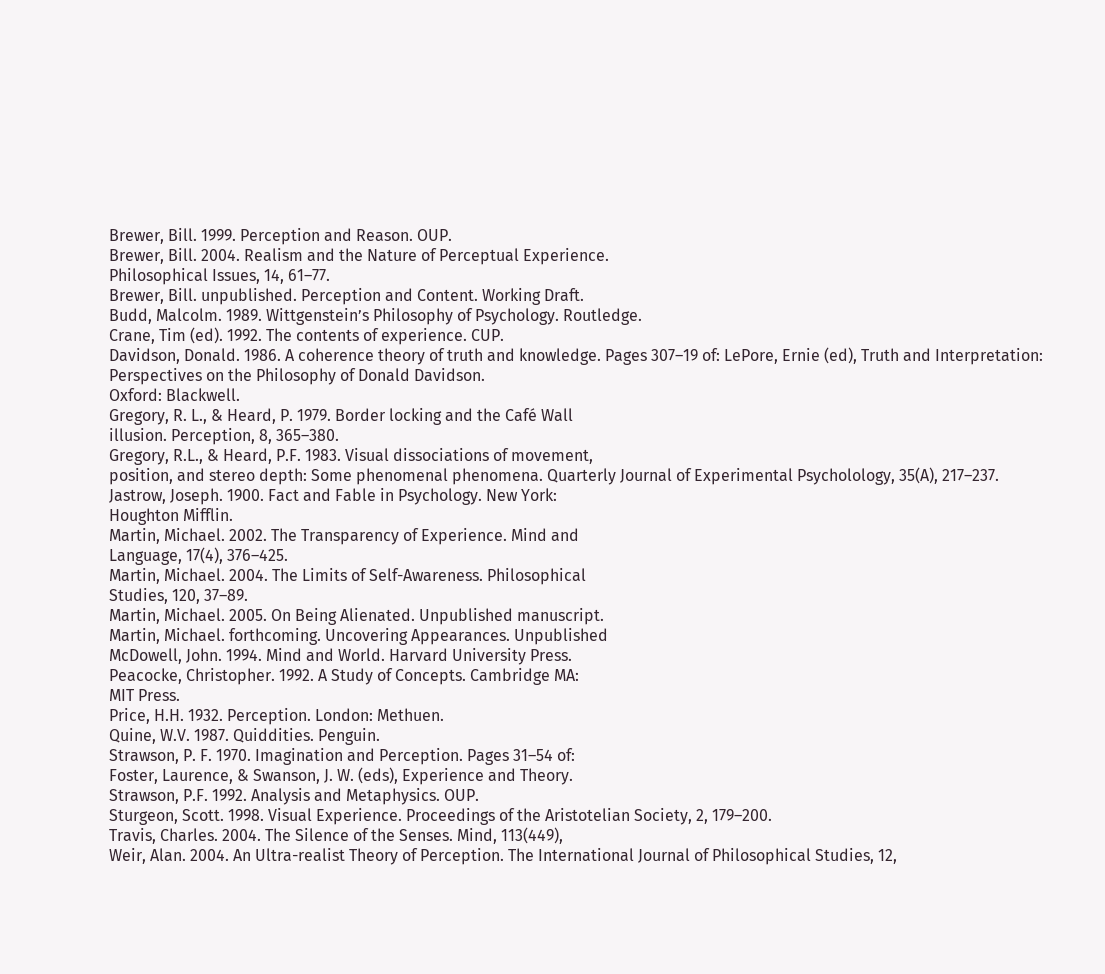Brewer, Bill. 1999. Perception and Reason. OUP.
Brewer, Bill. 2004. Realism and the Nature of Perceptual Experience.
Philosophical Issues, 14, 61–77.
Brewer, Bill. unpublished. Perception and Content. Working Draft.
Budd, Malcolm. 1989. Wittgenstein’s Philosophy of Psychology. Routledge.
Crane, Tim (ed). 1992. The contents of experience. CUP.
Davidson, Donald. 1986. A coherence theory of truth and knowledge. Pages 307–19 of: LePore, Ernie (ed), Truth and Interpretation: Perspectives on the Philosophy of Donald Davidson.
Oxford: Blackwell.
Gregory, R. L., & Heard, P. 1979. Border locking and the Café Wall
illusion. Perception, 8, 365–380.
Gregory, R.L., & Heard, P.F. 1983. Visual dissociations of movement,
position, and stereo depth: Some phenomenal phenomena. Quarterly Journal of Experimental Psycholology, 35(A), 217–237.
Jastrow, Joseph. 1900. Fact and Fable in Psychology. New York:
Houghton Mifflin.
Martin, Michael. 2002. The Transparency of Experience. Mind and
Language, 17(4), 376–425.
Martin, Michael. 2004. The Limits of Self-Awareness. Philosophical
Studies, 120, 37–89.
Martin, Michael. 2005. On Being Alienated. Unpublished manuscript.
Martin, Michael. forthcoming. Uncovering Appearances. Unpublished
McDowell, John. 1994. Mind and World. Harvard University Press.
Peacocke, Christopher. 1992. A Study of Concepts. Cambridge MA:
MIT Press.
Price, H.H. 1932. Perception. London: Methuen.
Quine, W.V. 1987. Quiddities. Penguin.
Strawson, P. F. 1970. Imagination and Perception. Pages 31–54 of:
Foster, Laurence, & Swanson, J. W. (eds), Experience and Theory.
Strawson, P.F. 1992. Analysis and Metaphysics. OUP.
Sturgeon, Scott. 1998. Visual Experience. Proceedings of the Aristotelian Society, 2, 179–200.
Travis, Charles. 2004. The Silence of the Senses. Mind, 113(449),
Weir, Alan. 2004. An Ultra-realist Theory of Perception. The International Journal of Philosophical Studies, 12,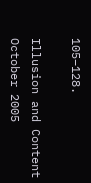105–128.

Illusion and Content October 2005